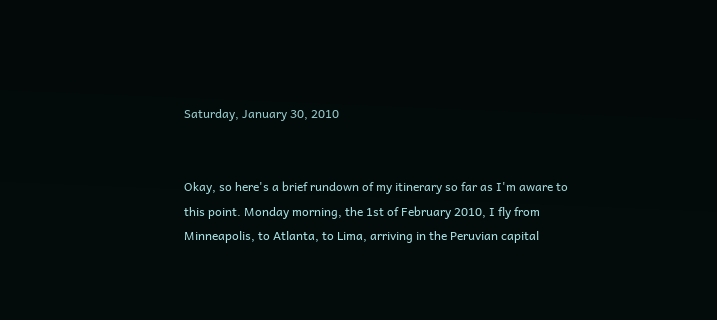Saturday, January 30, 2010


Okay, so here's a brief rundown of my itinerary so far as I'm aware to this point. Monday morning, the 1st of February 2010, I fly from Minneapolis, to Atlanta, to Lima, arriving in the Peruvian capital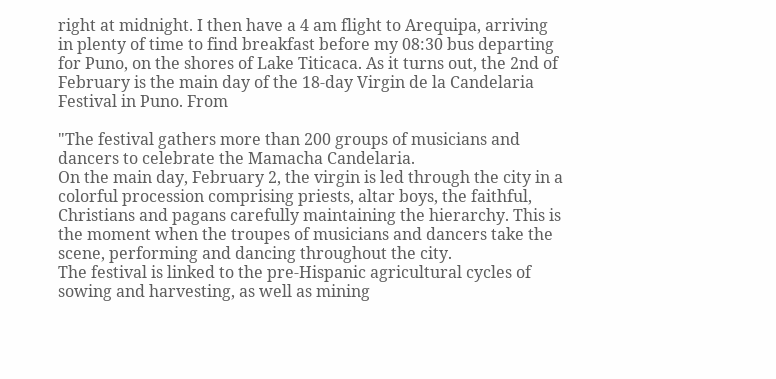right at midnight. I then have a 4 am flight to Arequipa, arriving in plenty of time to find breakfast before my 08:30 bus departing for Puno, on the shores of Lake Titicaca. As it turns out, the 2nd of February is the main day of the 18-day Virgin de la Candelaria Festival in Puno. From

"The festival gathers more than 200 groups of musicians and dancers to celebrate the Mamacha Candelaria.
On the main day, February 2, the virgin is led through the city in a colorful procession comprising priests, altar boys, the faithful, Christians and pagans carefully maintaining the hierarchy. This is the moment when the troupes of musicians and dancers take the scene, performing and dancing throughout the city.
The festival is linked to the pre-Hispanic agricultural cycles of sowing and harvesting, as well as mining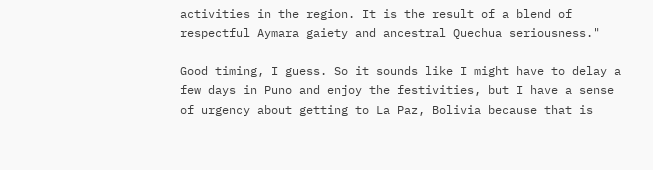activities in the region. It is the result of a blend of respectful Aymara gaiety and ancestral Quechua seriousness."

Good timing, I guess. So it sounds like I might have to delay a few days in Puno and enjoy the festivities, but I have a sense of urgency about getting to La Paz, Bolivia because that is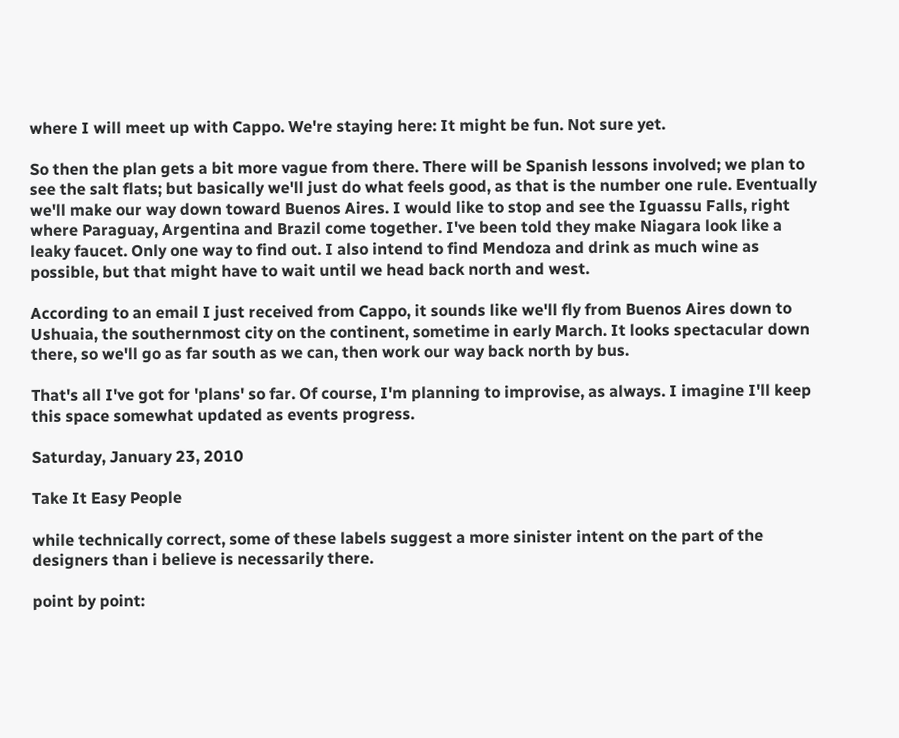where I will meet up with Cappo. We're staying here: It might be fun. Not sure yet.

So then the plan gets a bit more vague from there. There will be Spanish lessons involved; we plan to see the salt flats; but basically we'll just do what feels good, as that is the number one rule. Eventually we'll make our way down toward Buenos Aires. I would like to stop and see the Iguassu Falls, right where Paraguay, Argentina and Brazil come together. I've been told they make Niagara look like a leaky faucet. Only one way to find out. I also intend to find Mendoza and drink as much wine as possible, but that might have to wait until we head back north and west.

According to an email I just received from Cappo, it sounds like we'll fly from Buenos Aires down to Ushuaia, the southernmost city on the continent, sometime in early March. It looks spectacular down there, so we'll go as far south as we can, then work our way back north by bus.

That's all I've got for 'plans' so far. Of course, I'm planning to improvise, as always. I imagine I'll keep this space somewhat updated as events progress.

Saturday, January 23, 2010

Take It Easy People

while technically correct, some of these labels suggest a more sinister intent on the part of the designers than i believe is necessarily there.

point by point: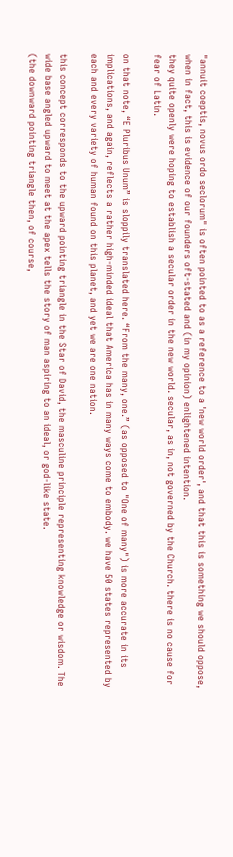"annuit coeptis, novus ordo seclorum" is often pointed to as a reference to a 'new world order', and that this is something we should oppose, when in fact, this is evidence of our founders oft-stated and (in my opinion) enlightened intention.
they quite openly were hoping to establish a secular order in the new world. secular, as in, not governed by the Church. there is no cause for fear of Latin.

on that note, “E Pluribus Unum” is sloppily translated here. “From the many, one.” (as opposed to "One of many") is more accurate in its implications, and again, reflects a rather high-minded ideal that America has in many ways come to embody. we have 50 states represented by each and every variety of human found on this planet, and yet we are one nation.

this concept corresponds to the upward pointing triangle in the Star of David, the masculine principle representing knowledge or wisdom. The wide base angled upward to meet at the apex tells the story of man aspiring to an ideal, or god-like state.
(the downward pointing triangle then, of course,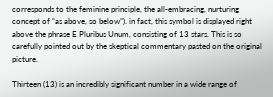corresponds to the feminine principle, the all-embracing, nurturing concept of “as above, so below”). in fact, this symbol is displayed right above the phrase E Pluribus Unum, consisting of 13 stars. This is so carefully pointed out by the skeptical commentary pasted on the original picture.

Thirteen (13) is an incredibly significant number in a wide range of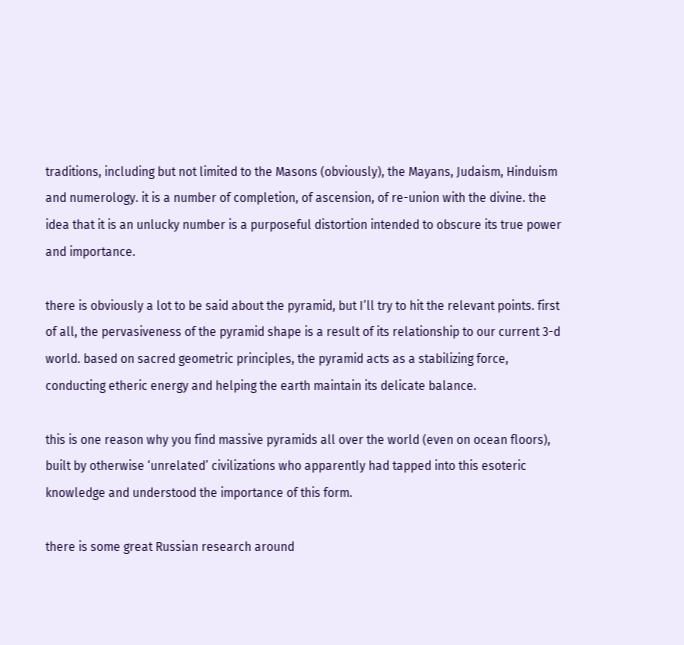traditions, including but not limited to the Masons (obviously), the Mayans, Judaism, Hinduism and numerology. it is a number of completion, of ascension, of re-union with the divine. the idea that it is an unlucky number is a purposeful distortion intended to obscure its true power and importance.

there is obviously a lot to be said about the pyramid, but I’ll try to hit the relevant points. first of all, the pervasiveness of the pyramid shape is a result of its relationship to our current 3-d world. based on sacred geometric principles, the pyramid acts as a stabilizing force, conducting etheric energy and helping the earth maintain its delicate balance.

this is one reason why you find massive pyramids all over the world (even on ocean floors), built by otherwise ‘unrelated’ civilizations who apparently had tapped into this esoteric knowledge and understood the importance of this form.

there is some great Russian research around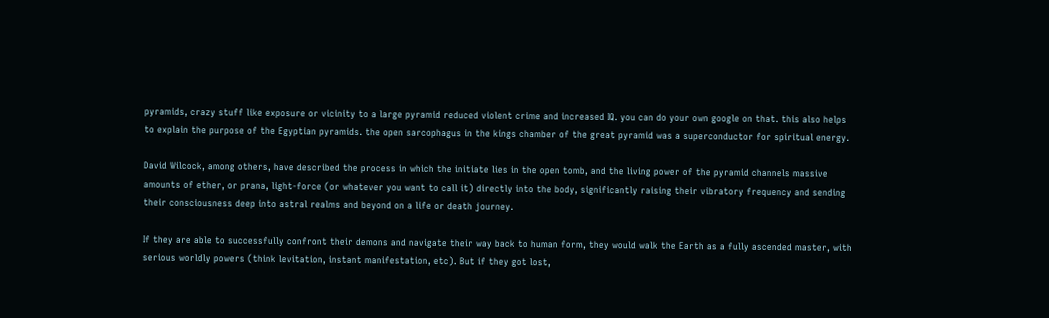pyramids, crazy stuff like exposure or vicinity to a large pyramid reduced violent crime and increased IQ. you can do your own google on that. this also helps to explain the purpose of the Egyptian pyramids. the open sarcophagus in the kings chamber of the great pyramid was a superconductor for spiritual energy.

David Wilcock, among others, have described the process in which the initiate lies in the open tomb, and the living power of the pyramid channels massive amounts of ether, or prana, light-force (or whatever you want to call it) directly into the body, significantly raising their vibratory frequency and sending their consciousness deep into astral realms and beyond on a life or death journey.

If they are able to successfully confront their demons and navigate their way back to human form, they would walk the Earth as a fully ascended master, with serious worldly powers (think levitation, instant manifestation, etc). But if they got lost,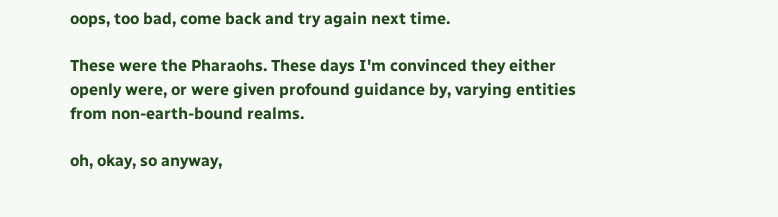oops, too bad, come back and try again next time.

These were the Pharaohs. These days I'm convinced they either openly were, or were given profound guidance by, varying entities from non-earth-bound realms.

oh, okay, so anyway,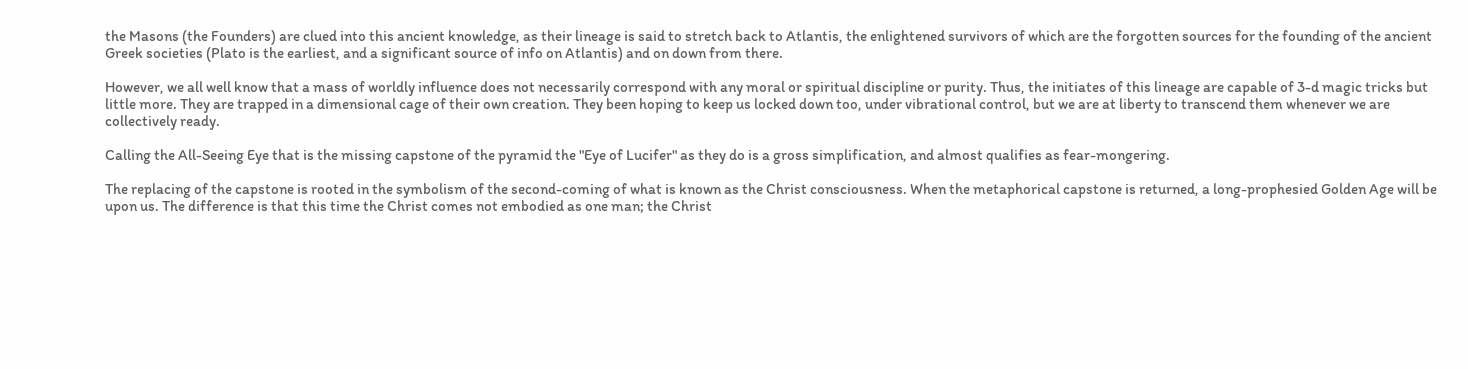the Masons (the Founders) are clued into this ancient knowledge, as their lineage is said to stretch back to Atlantis, the enlightened survivors of which are the forgotten sources for the founding of the ancient Greek societies (Plato is the earliest, and a significant source of info on Atlantis) and on down from there.

However, we all well know that a mass of worldly influence does not necessarily correspond with any moral or spiritual discipline or purity. Thus, the initiates of this lineage are capable of 3-d magic tricks but little more. They are trapped in a dimensional cage of their own creation. They been hoping to keep us locked down too, under vibrational control, but we are at liberty to transcend them whenever we are collectively ready.

Calling the All-Seeing Eye that is the missing capstone of the pyramid the "Eye of Lucifer" as they do is a gross simplification, and almost qualifies as fear-mongering.

The replacing of the capstone is rooted in the symbolism of the second-coming of what is known as the Christ consciousness. When the metaphorical capstone is returned, a long-prophesied Golden Age will be upon us. The difference is that this time the Christ comes not embodied as one man; the Christ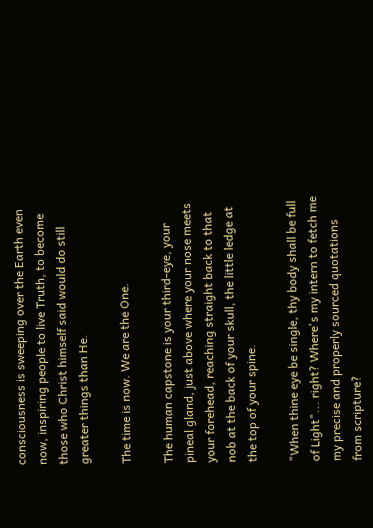consciousness is sweeping over the Earth even now, inspiring people to live Truth, to become those who Christ himself said would do still greater things than He.

The time is now. We are the One.

The human capstone is your third-eye, your pineal gland, just above where your nose meets your forehead, reaching straight back to that nob at the back of your skull, the little ledge at the top of your spine.

"When thine eye be single, thy body shall be full of Light"... right? Where's my intern to fetch me my precise and properly sourced quotations from scripture?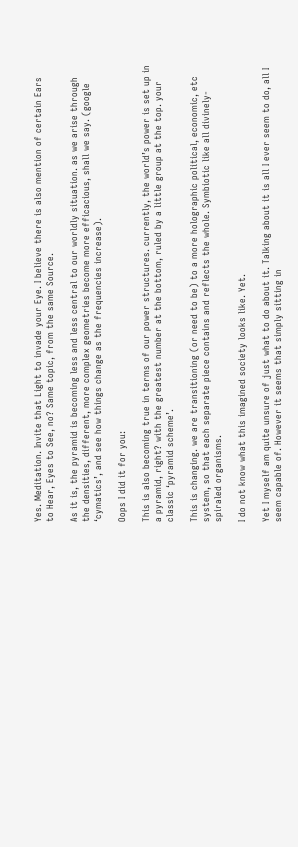Yes. Meditation. Invite that Light to invade your Eye. I believe there is also mention of certain Ears to Hear, Eyes to See, no? Same topic, from the same Source.

As it is, the pyramid is becoming less and less central to our worldly situation. as we arise through the densities, different, more complex geometries become more efficacious, shall we say. (google ‘cymatics’, and see how things change as the frequencies increase).

Oops I did it for you:

This is also becoming true in terms of our power structures. currently, the world’s power is set up in a pyramid, right? with the greatest number at the bottom, ruled by a little group at the top. your classic ‘pyramid scheme’.

This is changing. we are transitioning (or need to be) to a more holographic political, economic, etc system, so that each separate piece contains and reflects the whole. Symbiotic like all divinely-spiraled organisms.

I do not know what this imagined society looks like. Yet.

Yet I myself am quite unsure of just what to do about it. Talking about it is all I ever seem to do, all I seem capable of. However it seems that simply sitting in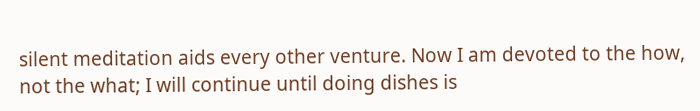silent meditation aids every other venture. Now I am devoted to the how, not the what; I will continue until doing dishes is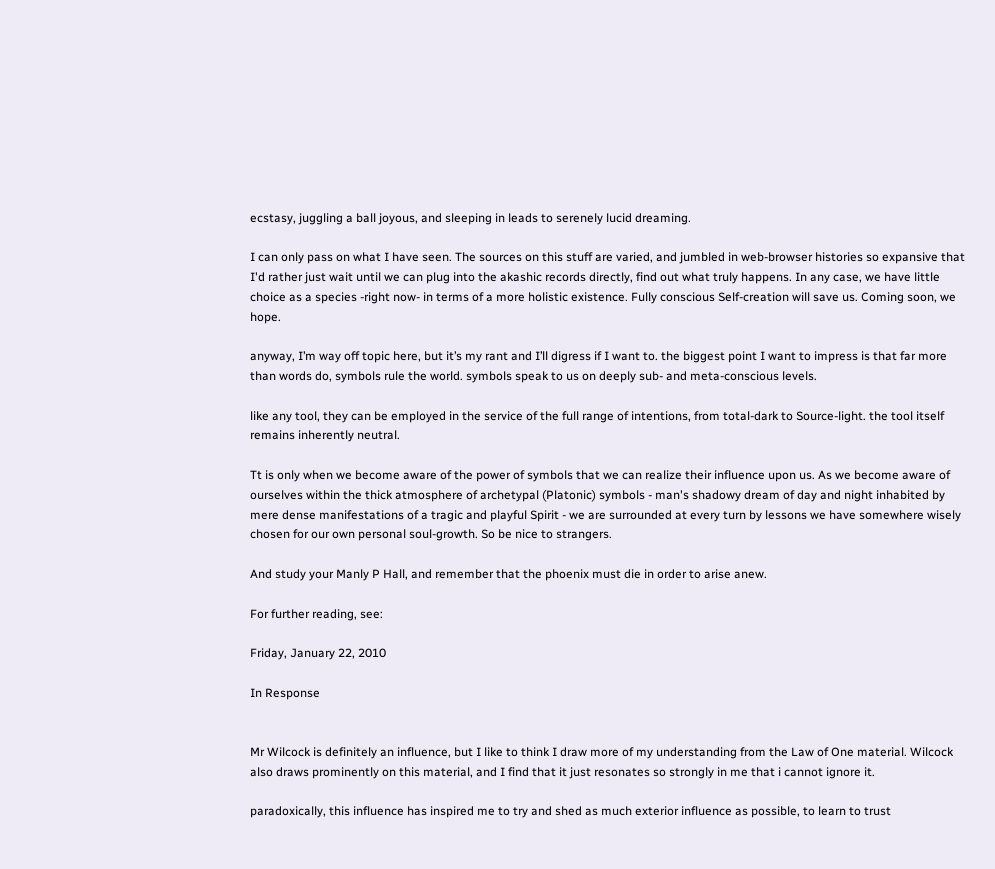ecstasy, juggling a ball joyous, and sleeping in leads to serenely lucid dreaming.

I can only pass on what I have seen. The sources on this stuff are varied, and jumbled in web-browser histories so expansive that I'd rather just wait until we can plug into the akashic records directly, find out what truly happens. In any case, we have little choice as a species -right now- in terms of a more holistic existence. Fully conscious Self-creation will save us. Coming soon, we hope.

anyway, I’m way off topic here, but it’s my rant and I’ll digress if I want to. the biggest point I want to impress is that far more than words do, symbols rule the world. symbols speak to us on deeply sub- and meta-conscious levels.

like any tool, they can be employed in the service of the full range of intentions, from total-dark to Source-light. the tool itself remains inherently neutral.

Tt is only when we become aware of the power of symbols that we can realize their influence upon us. As we become aware of ourselves within the thick atmosphere of archetypal (Platonic) symbols - man's shadowy dream of day and night inhabited by mere dense manifestations of a tragic and playful Spirit - we are surrounded at every turn by lessons we have somewhere wisely chosen for our own personal soul-growth. So be nice to strangers.

And study your Manly P Hall, and remember that the phoenix must die in order to arise anew.

For further reading, see:

Friday, January 22, 2010

In Response


Mr Wilcock is definitely an influence, but I like to think I draw more of my understanding from the Law of One material. Wilcock also draws prominently on this material, and I find that it just resonates so strongly in me that i cannot ignore it.

paradoxically, this influence has inspired me to try and shed as much exterior influence as possible, to learn to trust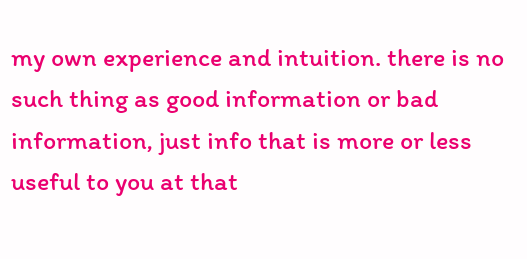my own experience and intuition. there is no such thing as good information or bad information, just info that is more or less useful to you at that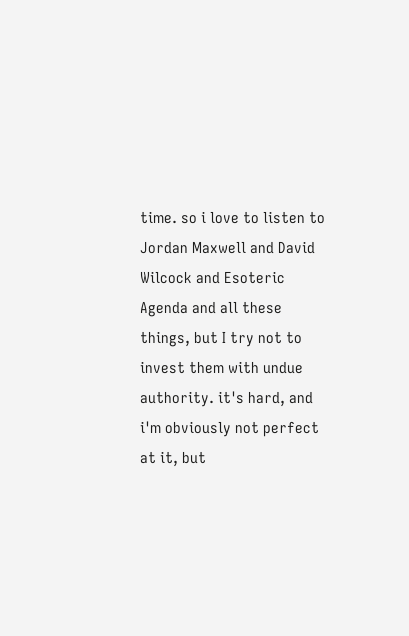time. so i love to listen to Jordan Maxwell and David Wilcock and Esoteric Agenda and all these things, but I try not to invest them with undue authority. it's hard, and i'm obviously not perfect at it, but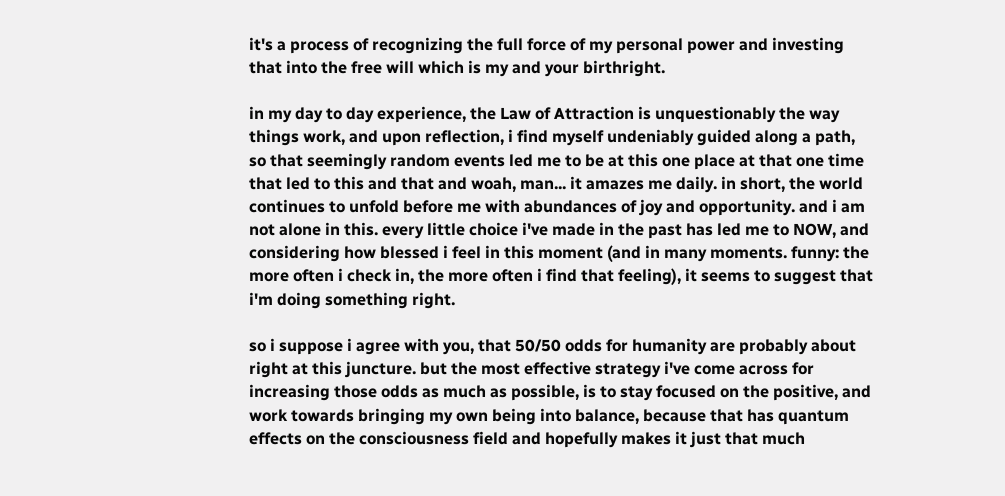it's a process of recognizing the full force of my personal power and investing that into the free will which is my and your birthright.

in my day to day experience, the Law of Attraction is unquestionably the way things work, and upon reflection, i find myself undeniably guided along a path, so that seemingly random events led me to be at this one place at that one time that led to this and that and woah, man... it amazes me daily. in short, the world continues to unfold before me with abundances of joy and opportunity. and i am not alone in this. every little choice i've made in the past has led me to NOW, and considering how blessed i feel in this moment (and in many moments. funny: the more often i check in, the more often i find that feeling), it seems to suggest that i'm doing something right.

so i suppose i agree with you, that 50/50 odds for humanity are probably about right at this juncture. but the most effective strategy i've come across for increasing those odds as much as possible, is to stay focused on the positive, and work towards bringing my own being into balance, because that has quantum effects on the consciousness field and hopefully makes it just that much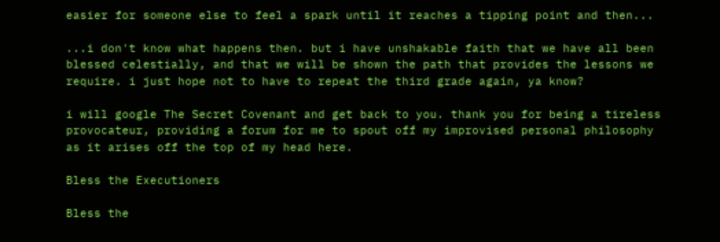easier for someone else to feel a spark until it reaches a tipping point and then...

...i don't know what happens then. but i have unshakable faith that we have all been blessed celestially, and that we will be shown the path that provides the lessons we require. i just hope not to have to repeat the third grade again, ya know?

i will google The Secret Covenant and get back to you. thank you for being a tireless provocateur, providing a forum for me to spout off my improvised personal philosophy as it arises off the top of my head here.

Bless the Executioners

Bless the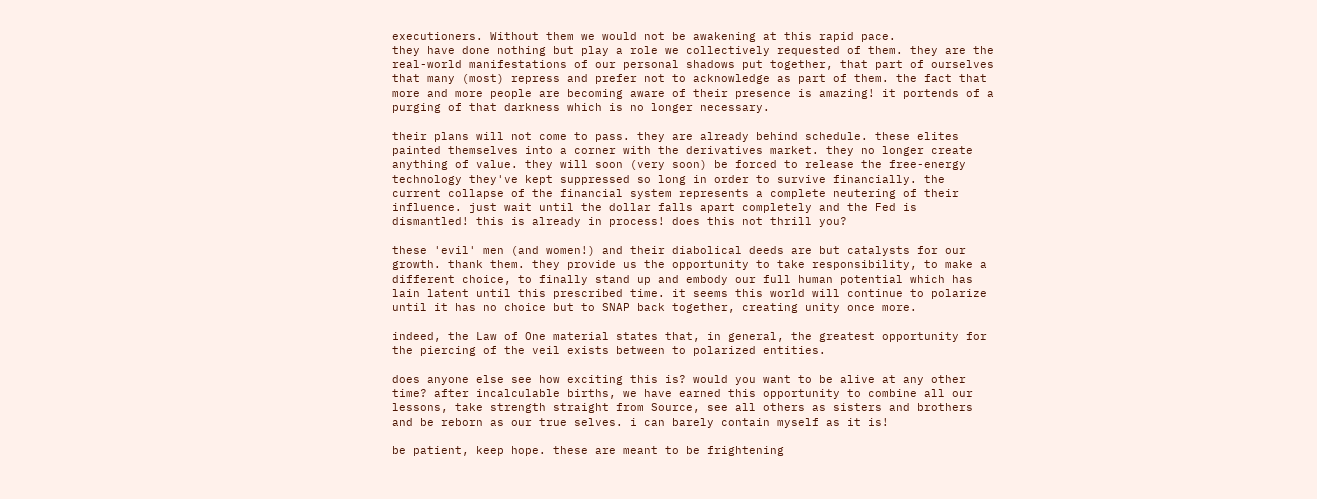executioners. Without them we would not be awakening at this rapid pace.
they have done nothing but play a role we collectively requested of them. they are the real-world manifestations of our personal shadows put together, that part of ourselves that many (most) repress and prefer not to acknowledge as part of them. the fact that more and more people are becoming aware of their presence is amazing! it portends of a purging of that darkness which is no longer necessary.

their plans will not come to pass. they are already behind schedule. these elites painted themselves into a corner with the derivatives market. they no longer create anything of value. they will soon (very soon) be forced to release the free-energy technology they've kept suppressed so long in order to survive financially. the current collapse of the financial system represents a complete neutering of their influence. just wait until the dollar falls apart completely and the Fed is dismantled! this is already in process! does this not thrill you?

these 'evil' men (and women!) and their diabolical deeds are but catalysts for our growth. thank them. they provide us the opportunity to take responsibility, to make a different choice, to finally stand up and embody our full human potential which has lain latent until this prescribed time. it seems this world will continue to polarize until it has no choice but to SNAP back together, creating unity once more.

indeed, the Law of One material states that, in general, the greatest opportunity for the piercing of the veil exists between to polarized entities.

does anyone else see how exciting this is? would you want to be alive at any other time? after incalculable births, we have earned this opportunity to combine all our lessons, take strength straight from Source, see all others as sisters and brothers and be reborn as our true selves. i can barely contain myself as it is!

be patient, keep hope. these are meant to be frightening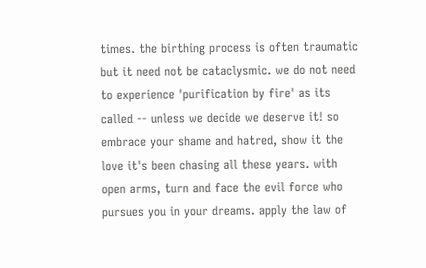times. the birthing process is often traumatic but it need not be cataclysmic. we do not need to experience 'purification by fire' as its called -- unless we decide we deserve it! so embrace your shame and hatred, show it the love it's been chasing all these years. with open arms, turn and face the evil force who pursues you in your dreams. apply the law of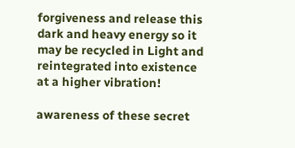forgiveness and release this dark and heavy energy so it may be recycled in Light and reintegrated into existence at a higher vibration!

awareness of these secret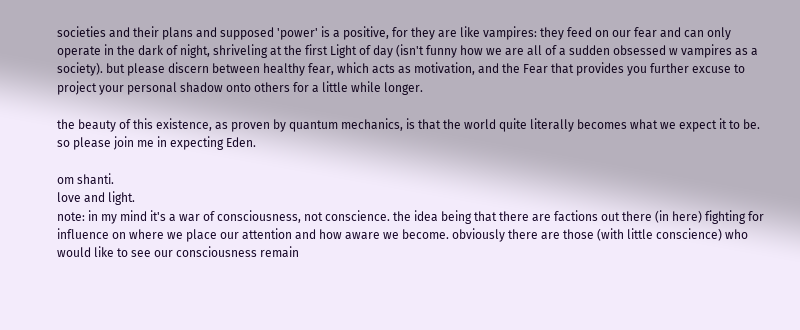societies and their plans and supposed 'power' is a positive, for they are like vampires: they feed on our fear and can only operate in the dark of night, shriveling at the first Light of day (isn't funny how we are all of a sudden obsessed w vampires as a society). but please discern between healthy fear, which acts as motivation, and the Fear that provides you further excuse to project your personal shadow onto others for a little while longer.

the beauty of this existence, as proven by quantum mechanics, is that the world quite literally becomes what we expect it to be. so please join me in expecting Eden.

om shanti.
love and light.
note: in my mind it's a war of consciousness, not conscience. the idea being that there are factions out there (in here) fighting for influence on where we place our attention and how aware we become. obviously there are those (with little conscience) who would like to see our consciousness remain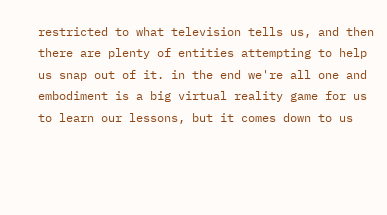restricted to what television tells us, and then there are plenty of entities attempting to help us snap out of it. in the end we're all one and embodiment is a big virtual reality game for us to learn our lessons, but it comes down to us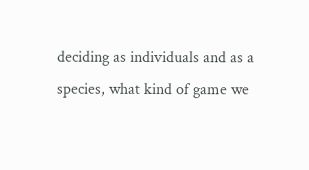deciding as individuals and as a species, what kind of game we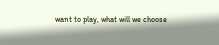want to play, what will we choose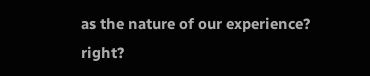as the nature of our experience? right?